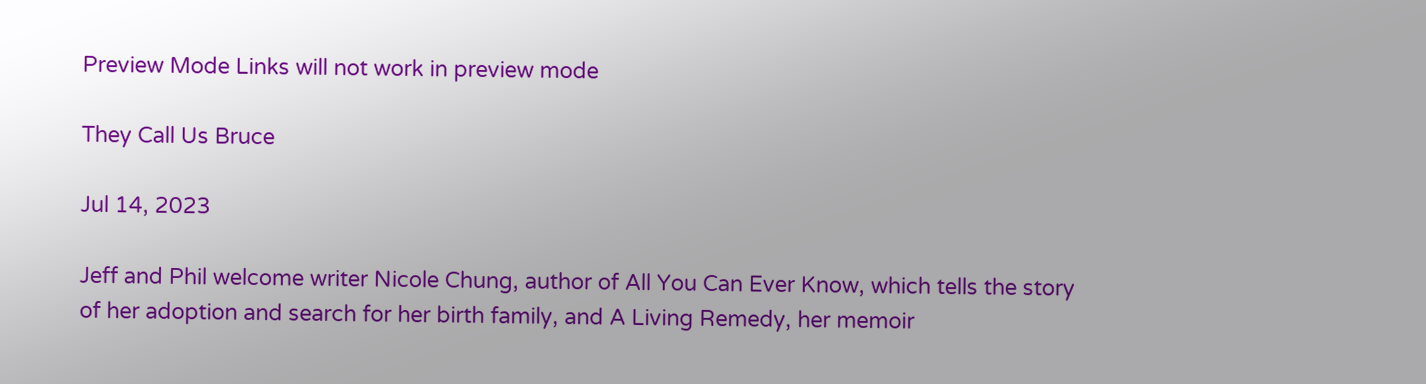Preview Mode Links will not work in preview mode

They Call Us Bruce

Jul 14, 2023

Jeff and Phil welcome writer Nicole Chung, author of All You Can Ever Know, which tells the story of her adoption and search for her birth family, and A Living Remedy, her memoir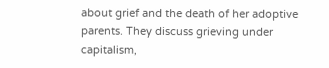about grief and the death of her adoptive parents. They discuss grieving under capitalism,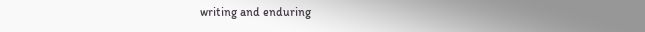writing and enduring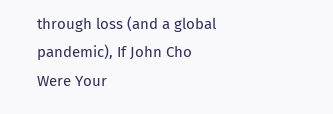through loss (and a global pandemic), If John Cho Were Your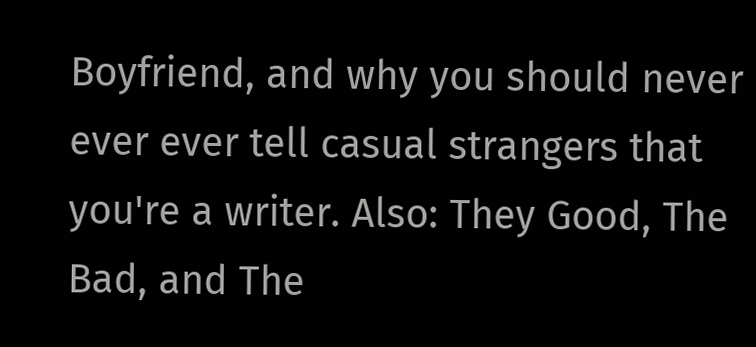Boyfriend, and why you should never ever ever tell casual strangers that you're a writer. Also: They Good, The Bad, and The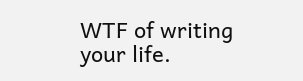WTF of writing your life.